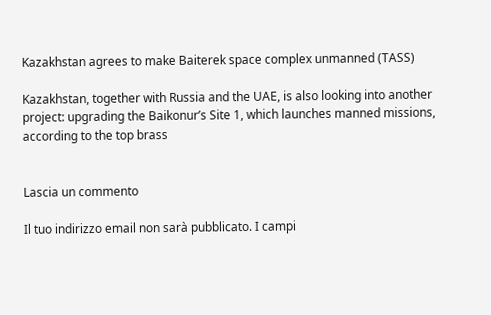Kazakhstan agrees to make Baiterek space complex unmanned (TASS)

Kazakhstan, together with Russia and the UAE, is also looking into another project: upgrading the Baikonur’s Site 1, which launches manned missions, according to the top brass


Lascia un commento

Il tuo indirizzo email non sarà pubblicato. I campi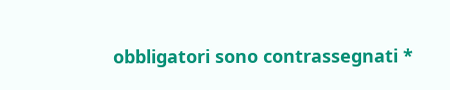obbligatori sono contrassegnati *